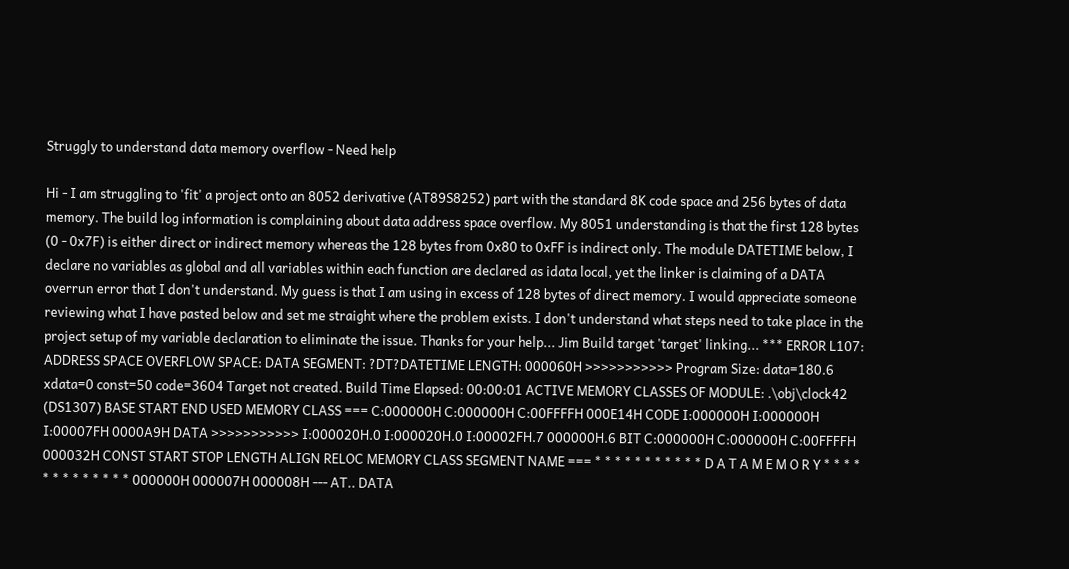Struggly to understand data memory overflow - Need help

Hi - I am struggling to 'fit' a project onto an 8052 derivative (AT89S8252) part with the standard 8K code space and 256 bytes of data memory. The build log information is complaining about data address space overflow. My 8051 understanding is that the first 128 bytes (0 - 0x7F) is either direct or indirect memory whereas the 128 bytes from 0x80 to 0xFF is indirect only. The module DATETIME below, I declare no variables as global and all variables within each function are declared as idata local, yet the linker is claiming of a DATA overrun error that I don't understand. My guess is that I am using in excess of 128 bytes of direct memory. I would appreciate someone reviewing what I have pasted below and set me straight where the problem exists. I don't understand what steps need to take place in the project setup of my variable declaration to eliminate the issue. Thanks for your help... Jim Build target 'target' linking... *** ERROR L107: ADDRESS SPACE OVERFLOW SPACE: DATA SEGMENT: ?DT?DATETIME LENGTH: 000060H >>>>>>>>>>> Program Size: data=180.6 xdata=0 const=50 code=3604 Target not created. Build Time Elapsed: 00:00:01 ACTIVE MEMORY CLASSES OF MODULE: .\obj\clock42 (DS1307) BASE START END USED MEMORY CLASS === C:000000H C:000000H C:00FFFFH 000E14H CODE I:000000H I:000000H I:00007FH 0000A9H DATA >>>>>>>>>>> I:000020H.0 I:000020H.0 I:00002FH.7 000000H.6 BIT C:000000H C:000000H C:00FFFFH 000032H CONST START STOP LENGTH ALIGN RELOC MEMORY CLASS SEGMENT NAME === * * * * * * * * * * * D A T A M E M O R Y * * * * * * * * * * * * * 000000H 000007H 000008H --- AT.. DATA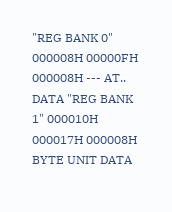"REG BANK 0" 000008H 00000FH 000008H --- AT.. DATA "REG BANK 1" 000010H 000017H 000008H BYTE UNIT DATA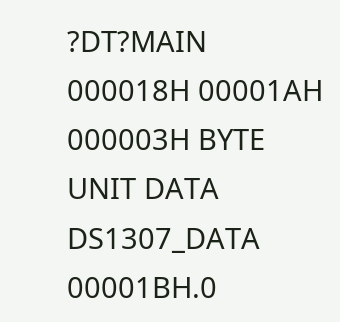?DT?MAIN 000018H 00001AH 000003H BYTE UNIT DATA DS1307_DATA 00001BH.0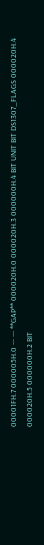00001FH.7 000005H.0 --- --- **GAP** 000020H.0 000020H.3 000000H.4 BIT UNIT BIT DS1307_FLAGS 000020H.4 000020H.5 000000H.2 BIT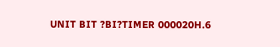UNIT BIT ?BI?TIMER 000020H.6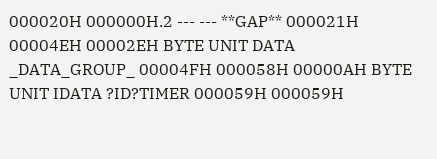000020H 000000H.2 --- --- **GAP** 000021H 00004EH 00002EH BYTE UNIT DATA _DATA_GROUP_ 00004FH 000058H 00000AH BYTE UNIT IDATA ?ID?TIMER 000059H 000059H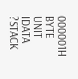000001H BYTE UNIT IDATA ?STACK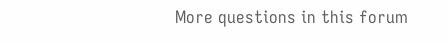More questions in this forum